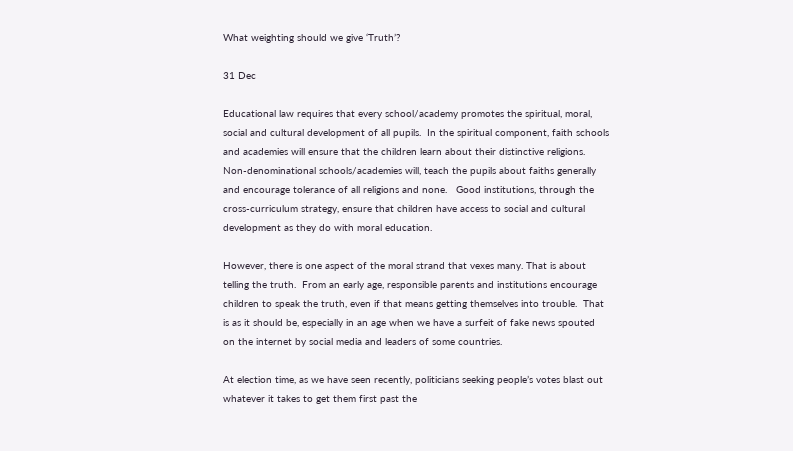What weighting should we give ‘Truth’?

31 Dec

Educational law requires that every school/academy promotes the spiritual, moral, social and cultural development of all pupils.  In the spiritual component, faith schools and academies will ensure that the children learn about their distinctive religions.  Non-denominational schools/academies will, teach the pupils about faiths generally and encourage tolerance of all religions and none.   Good institutions, through the cross-curriculum strategy, ensure that children have access to social and cultural development as they do with moral education.

However, there is one aspect of the moral strand that vexes many. That is about telling the truth.  From an early age, responsible parents and institutions encourage children to speak the truth, even if that means getting themselves into trouble.  That is as it should be, especially in an age when we have a surfeit of fake news spouted on the internet by social media and leaders of some countries.

At election time, as we have seen recently, politicians seeking people’s votes blast out whatever it takes to get them first past the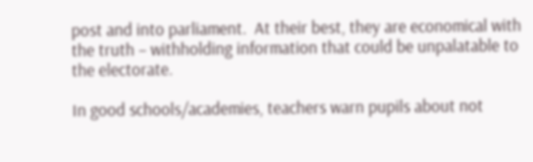post and into parliament.  At their best, they are economical with the truth – withholding information that could be unpalatable to the electorate.

In good schools/academies, teachers warn pupils about not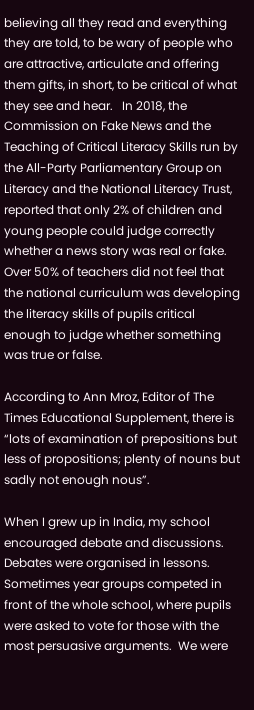believing all they read and everything they are told, to be wary of people who are attractive, articulate and offering them gifts, in short, to be critical of what they see and hear.   In 2018, the Commission on Fake News and the Teaching of Critical Literacy Skills run by the All-Party Parliamentary Group on Literacy and the National Literacy Trust, reported that only 2% of children and young people could judge correctly whether a news story was real or fake.  Over 50% of teachers did not feel that the national curriculum was developing the literacy skills of pupils critical enough to judge whether something was true or false.

According to Ann Mroz, Editor of The Times Educational Supplement, there is “lots of examination of prepositions but less of propositions; plenty of nouns but sadly not enough nous”.

When I grew up in India, my school encouraged debate and discussions.   Debates were organised in lessons. Sometimes year groups competed in front of the whole school, where pupils were asked to vote for those with the most persuasive arguments.  We were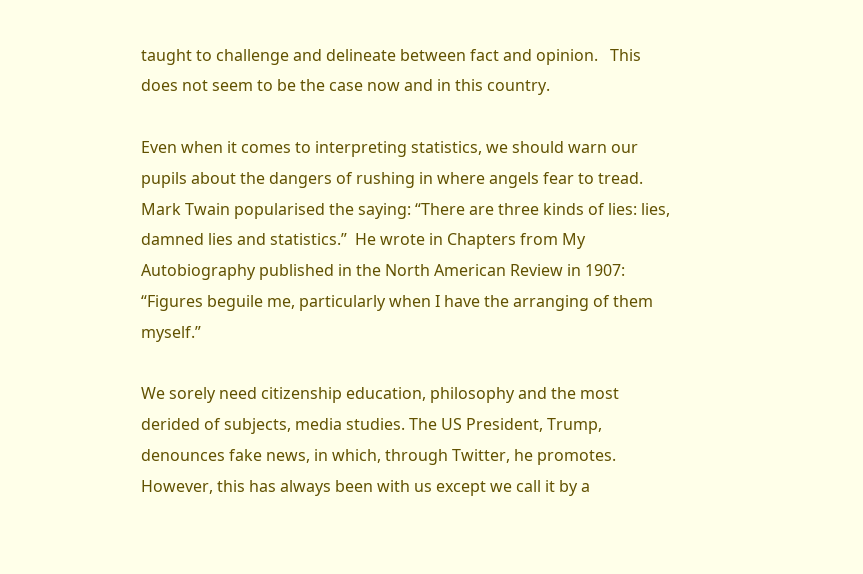taught to challenge and delineate between fact and opinion.   This does not seem to be the case now and in this country.

Even when it comes to interpreting statistics, we should warn our pupils about the dangers of rushing in where angels fear to tread.   Mark Twain popularised the saying: “There are three kinds of lies: lies, damned lies and statistics.”  He wrote in Chapters from My Autobiography published in the North American Review in 1907: “Figures beguile me, particularly when I have the arranging of them myself.”

We sorely need citizenship education, philosophy and the most derided of subjects, media studies. The US President, Trump, denounces fake news, in which, through Twitter, he promotes.  However, this has always been with us except we call it by a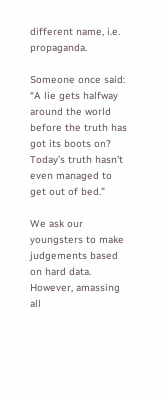different name, i.e. propaganda.

Someone once said: “A lie gets halfway around the world before the truth has got its boots on? Today’s truth hasn’t even managed to get out of bed.”

We ask our youngsters to make judgements based on hard data.  However, amassing all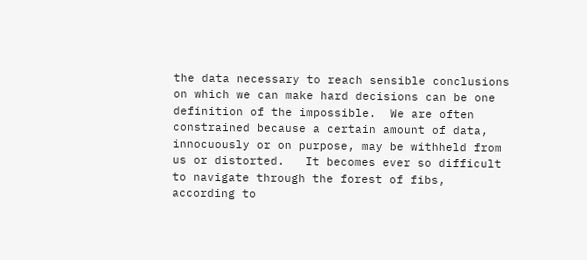the data necessary to reach sensible conclusions on which we can make hard decisions can be one definition of the impossible.  We are often constrained because a certain amount of data, innocuously or on purpose, may be withheld from us or distorted.   It becomes ever so difficult to navigate through the forest of fibs, according to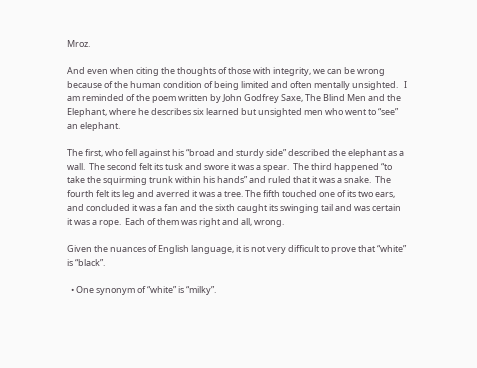Mroz.

And even when citing the thoughts of those with integrity, we can be wrong because of the human condition of being limited and often mentally unsighted.   I am reminded of the poem written by John Godfrey Saxe, The Blind Men and the Elephant, where he describes six learned but unsighted men who went to “see” an elephant.

The first, who fell against his “broad and sturdy side” described the elephant as a wall.  The second felt its tusk and swore it was a spear.  The third happened “to take the squirming trunk within his hands” and ruled that it was a snake.  The fourth felt its leg and averred it was a tree. The fifth touched one of its two ears, and concluded it was a fan and the sixth caught its swinging tail and was certain it was a rope.  Each of them was right and all, wrong.

Given the nuances of English language, it is not very difficult to prove that “white” is “black”.

  • One synonym of “white” is “milky”.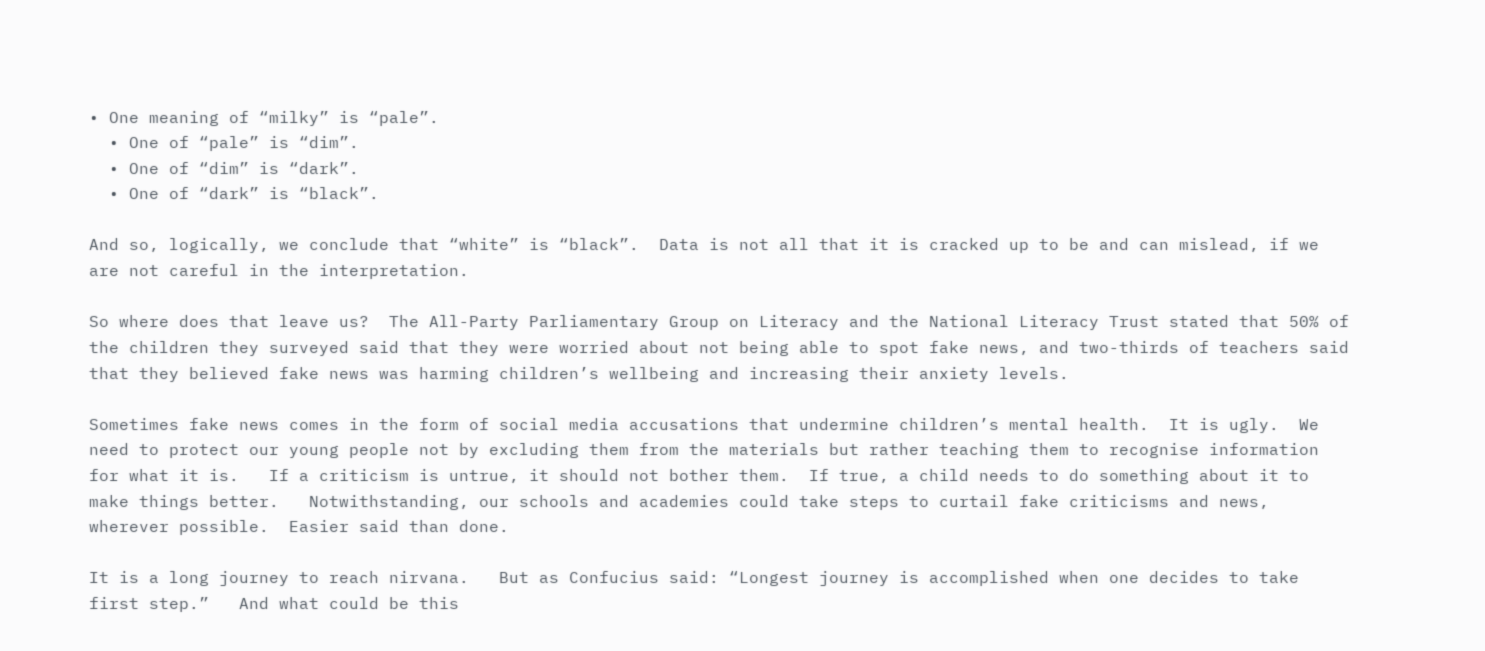• One meaning of “milky” is “pale”.
  • One of “pale” is “dim”.
  • One of “dim” is “dark”.
  • One of “dark” is “black”.

And so, logically, we conclude that “white” is “black”.  Data is not all that it is cracked up to be and can mislead, if we are not careful in the interpretation.

So where does that leave us?  The All-Party Parliamentary Group on Literacy and the National Literacy Trust stated that 50% of the children they surveyed said that they were worried about not being able to spot fake news, and two-thirds of teachers said that they believed fake news was harming children’s wellbeing and increasing their anxiety levels.

Sometimes fake news comes in the form of social media accusations that undermine children’s mental health.  It is ugly.  We need to protect our young people not by excluding them from the materials but rather teaching them to recognise information for what it is.   If a criticism is untrue, it should not bother them.  If true, a child needs to do something about it to make things better.   Notwithstanding, our schools and academies could take steps to curtail fake criticisms and news, wherever possible.  Easier said than done.

It is a long journey to reach nirvana.   But as Confucius said: “Longest journey is accomplished when one decides to take first step.”   And what could be this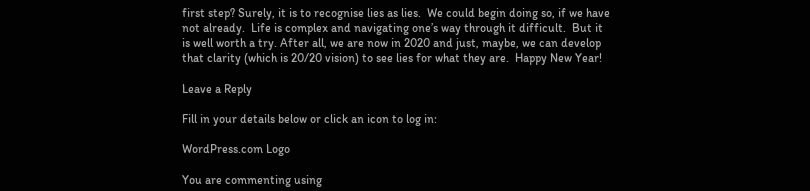first step? Surely, it is to recognise lies as lies.  We could begin doing so, if we have not already.  Life is complex and navigating one’s way through it difficult.  But it is well worth a try. After all, we are now in 2020 and just, maybe, we can develop that clarity (which is 20/20 vision) to see lies for what they are.  Happy New Year!

Leave a Reply

Fill in your details below or click an icon to log in:

WordPress.com Logo

You are commenting using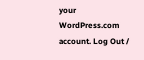your WordPress.com account. Log Out /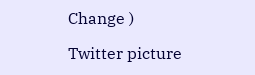Change )

Twitter picture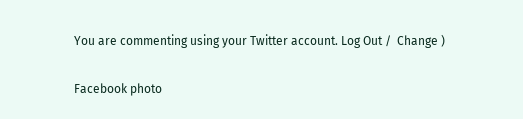You are commenting using your Twitter account. Log Out /  Change )

Facebook photo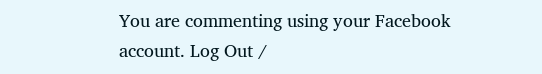You are commenting using your Facebook account. Log Out /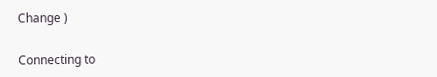Change )

Connecting to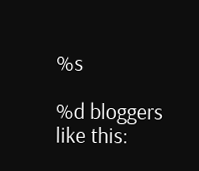%s

%d bloggers like this: